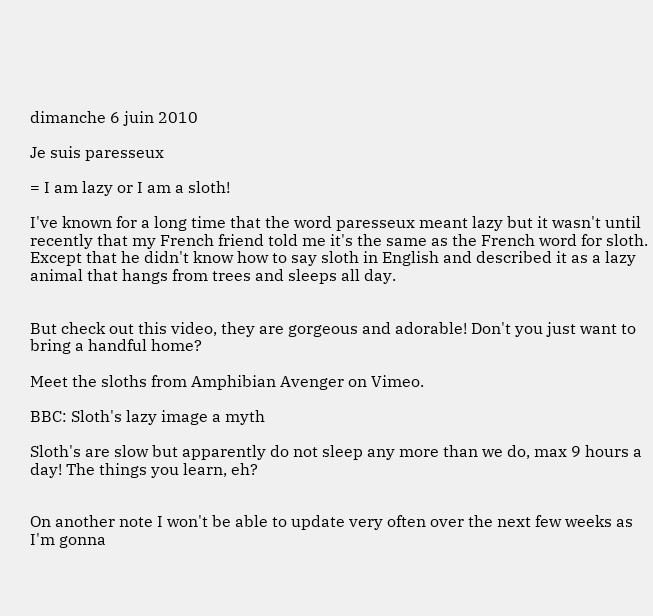dimanche 6 juin 2010

Je suis paresseux

= I am lazy or I am a sloth!

I've known for a long time that the word paresseux meant lazy but it wasn't until recently that my French friend told me it's the same as the French word for sloth. Except that he didn't know how to say sloth in English and described it as a lazy animal that hangs from trees and sleeps all day.


But check out this video, they are gorgeous and adorable! Don't you just want to bring a handful home?

Meet the sloths from Amphibian Avenger on Vimeo.

BBC: Sloth's lazy image a myth

Sloth's are slow but apparently do not sleep any more than we do, max 9 hours a day! The things you learn, eh?


On another note I won't be able to update very often over the next few weeks as I'm gonna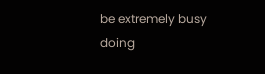be extremely busy doing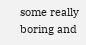some really boring and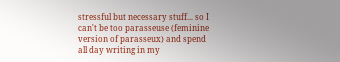stressful but necessary stuff... so I can't be too parasseuse (feminine version of parasseux) and spend all day writing in my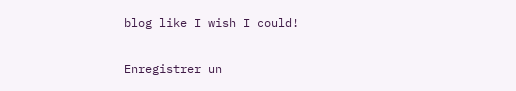blog like I wish I could!


Enregistrer un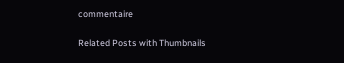commentaire

Related Posts with Thumbnails